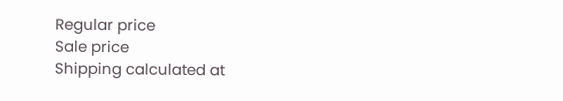Regular price
Sale price
Shipping calculated at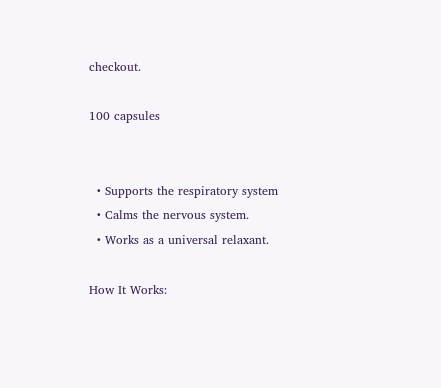checkout.

100 capsules


  • Supports the respiratory system
  • Calms the nervous system.
  • Works as a universal relaxant.

How It Works: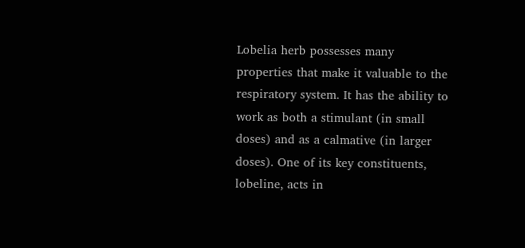Lobelia herb possesses many properties that make it valuable to the respiratory system. It has the ability to work as both a stimulant (in small doses) and as a calmative (in larger doses). One of its key constituents, lobeline, acts in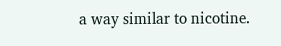a way similar to nicotine.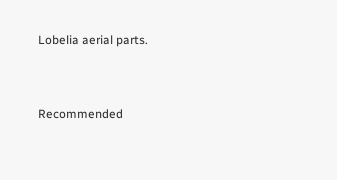Lobelia aerial parts.


Recommended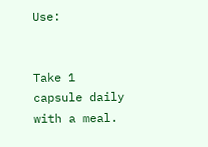Use:


Take 1 capsule daily with a meal.